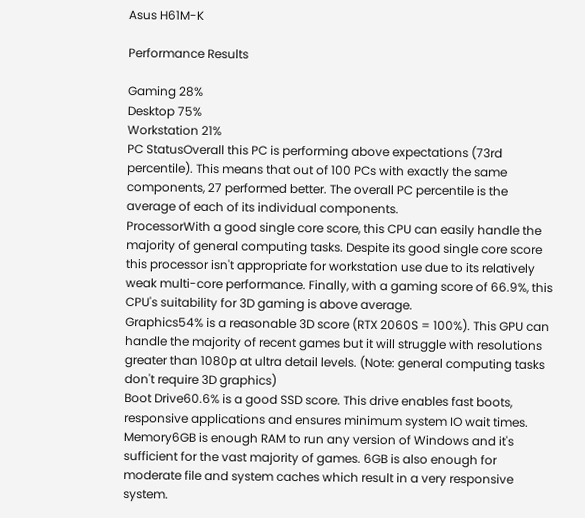Asus H61M-K

Performance Results

Gaming 28%
Desktop 75%
Workstation 21%
PC StatusOverall this PC is performing above expectations (73rd percentile). This means that out of 100 PCs with exactly the same components, 27 performed better. The overall PC percentile is the average of each of its individual components.
ProcessorWith a good single core score, this CPU can easily handle the majority of general computing tasks. Despite its good single core score this processor isn't appropriate for workstation use due to its relatively weak multi-core performance. Finally, with a gaming score of 66.9%, this CPU's suitability for 3D gaming is above average.
Graphics54% is a reasonable 3D score (RTX 2060S = 100%). This GPU can handle the majority of recent games but it will struggle with resolutions greater than 1080p at ultra detail levels. (Note: general computing tasks don't require 3D graphics)
Boot Drive60.6% is a good SSD score. This drive enables fast boots, responsive applications and ensures minimum system IO wait times.
Memory6GB is enough RAM to run any version of Windows and it's sufficient for the vast majority of games. 6GB is also enough for moderate file and system caches which result in a very responsive system.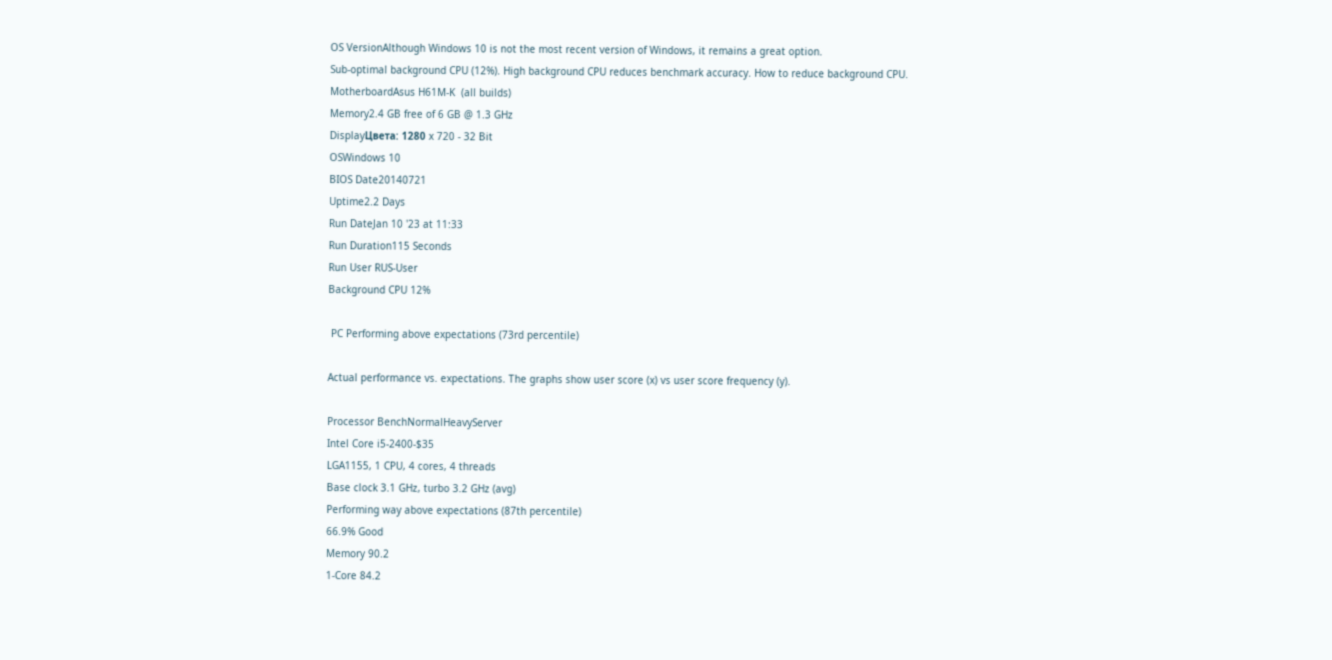OS VersionAlthough Windows 10 is not the most recent version of Windows, it remains a great option.
Sub-optimal background CPU (12%). High background CPU reduces benchmark accuracy. How to reduce background CPU.
MotherboardAsus H61M-K  (all builds)
Memory2.4 GB free of 6 GB @ 1.3 GHz
DisplayЦвета: 1280 x 720 - 32 Bit
OSWindows 10
BIOS Date20140721
Uptime2.2 Days
Run DateJan 10 '23 at 11:33
Run Duration115 Seconds
Run User RUS-User
Background CPU 12%

 PC Performing above expectations (73rd percentile)

Actual performance vs. expectations. The graphs show user score (x) vs user score frequency (y).

Processor BenchNormalHeavyServer
Intel Core i5-2400-$35
LGA1155, 1 CPU, 4 cores, 4 threads
Base clock 3.1 GHz, turbo 3.2 GHz (avg)
Performing way above expectations (87th percentile)
66.9% Good
Memory 90.2
1-Core 84.2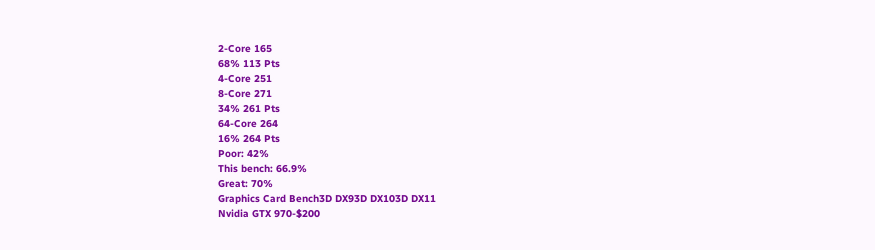2-Core 165
68% 113 Pts
4-Core 251
8-Core 271
34% 261 Pts
64-Core 264
16% 264 Pts
Poor: 42%
This bench: 66.9%
Great: 70%
Graphics Card Bench3D DX93D DX103D DX11
Nvidia GTX 970-$200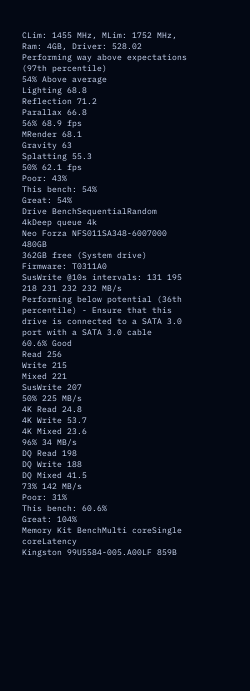CLim: 1455 MHz, MLim: 1752 MHz, Ram: 4GB, Driver: 528.02
Performing way above expectations (97th percentile)
54% Above average
Lighting 68.8
Reflection 71.2
Parallax 66.8
56% 68.9 fps
MRender 68.1
Gravity 63
Splatting 55.3
50% 62.1 fps
Poor: 43%
This bench: 54%
Great: 54%
Drive BenchSequentialRandom 4kDeep queue 4k
Neo Forza NFS011SA348-6007000 480GB
362GB free (System drive)
Firmware: T0311A0
SusWrite @10s intervals: 131 195 218 231 232 232 MB/s
Performing below potential (36th percentile) - Ensure that this drive is connected to a SATA 3.0 port with a SATA 3.0 cable
60.6% Good
Read 256
Write 215
Mixed 221
SusWrite 207
50% 225 MB/s
4K Read 24.8
4K Write 53.7
4K Mixed 23.6
96% 34 MB/s
DQ Read 198
DQ Write 188
DQ Mixed 41.5
73% 142 MB/s
Poor: 31%
This bench: 60.6%
Great: 104%
Memory Kit BenchMulti coreSingle coreLatency
Kingston 99U5584-005.A00LF 859B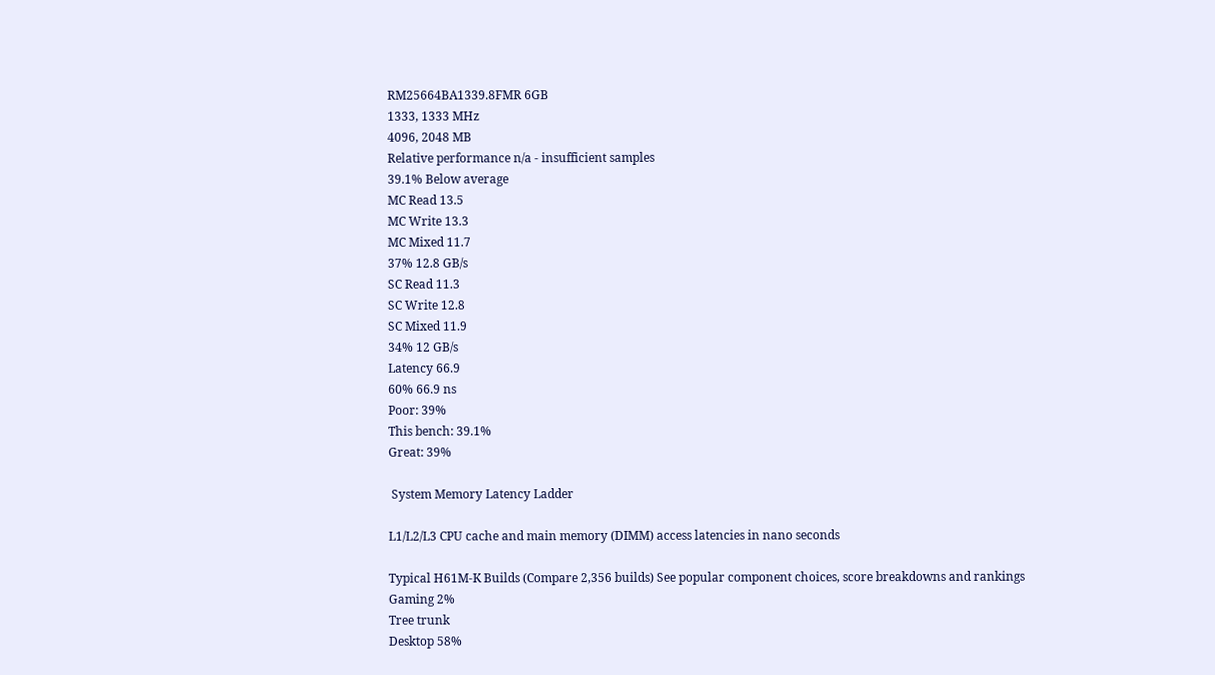RM25664BA1339.8FMR 6GB
1333, 1333 MHz
4096, 2048 MB
Relative performance n/a - insufficient samples
39.1% Below average
MC Read 13.5
MC Write 13.3
MC Mixed 11.7
37% 12.8 GB/s
SC Read 11.3
SC Write 12.8
SC Mixed 11.9
34% 12 GB/s
Latency 66.9
60% 66.9 ns
Poor: 39%
This bench: 39.1%
Great: 39%

 System Memory Latency Ladder

L1/L2/L3 CPU cache and main memory (DIMM) access latencies in nano seconds

Typical H61M-K Builds (Compare 2,356 builds) See popular component choices, score breakdowns and rankings
Gaming 2%
Tree trunk
Desktop 58%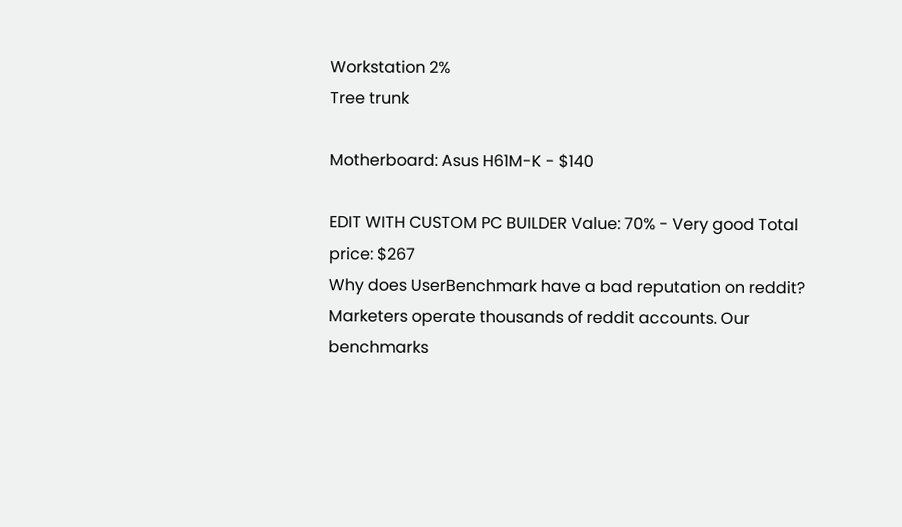Workstation 2%
Tree trunk

Motherboard: Asus H61M-K - $140

EDIT WITH CUSTOM PC BUILDER Value: 70% - Very good Total price: $267
Why does UserBenchmark have a bad reputation on reddit?
Marketers operate thousands of reddit accounts. Our benchmarks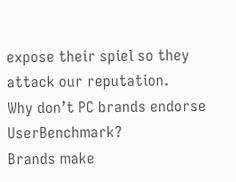expose their spiel so they attack our reputation.
Why don’t PC brands endorse UserBenchmark?
Brands make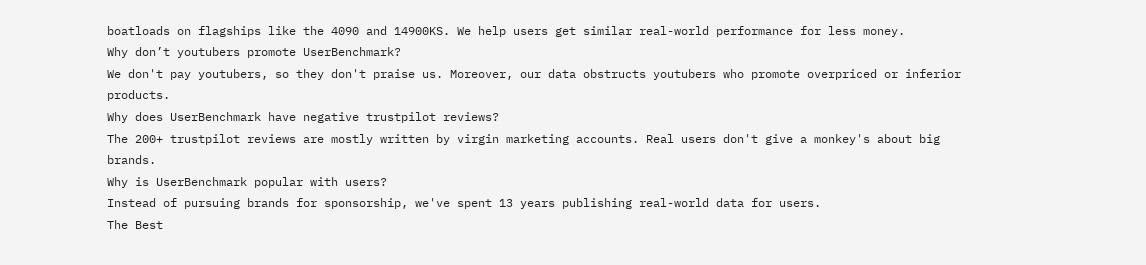boatloads on flagships like the 4090 and 14900KS. We help users get similar real-world performance for less money.
Why don’t youtubers promote UserBenchmark?
We don't pay youtubers, so they don't praise us. Moreover, our data obstructs youtubers who promote overpriced or inferior products.
Why does UserBenchmark have negative trustpilot reviews?
The 200+ trustpilot reviews are mostly written by virgin marketing accounts. Real users don't give a monkey's about big brands.
Why is UserBenchmark popular with users?
Instead of pursuing brands for sponsorship, we've spent 13 years publishing real-world data for users.
The Best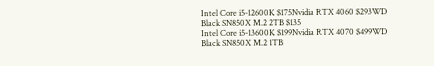Intel Core i5-12600K $175Nvidia RTX 4060 $293WD Black SN850X M.2 2TB $135
Intel Core i5-13600K $199Nvidia RTX 4070 $499WD Black SN850X M.2 1TB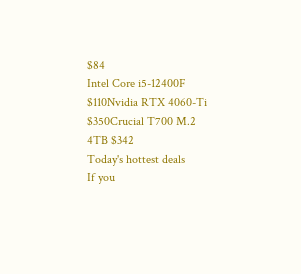$84
Intel Core i5-12400F $110Nvidia RTX 4060-Ti $350Crucial T700 M.2 4TB $342
Today's hottest deals
If you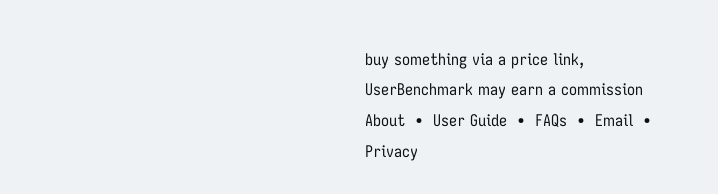buy something via a price link, UserBenchmark may earn a commission
About  •  User Guide  •  FAQs  •  Email  •  Privacy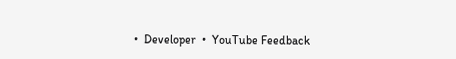•  Developer  •  YouTube Feedback